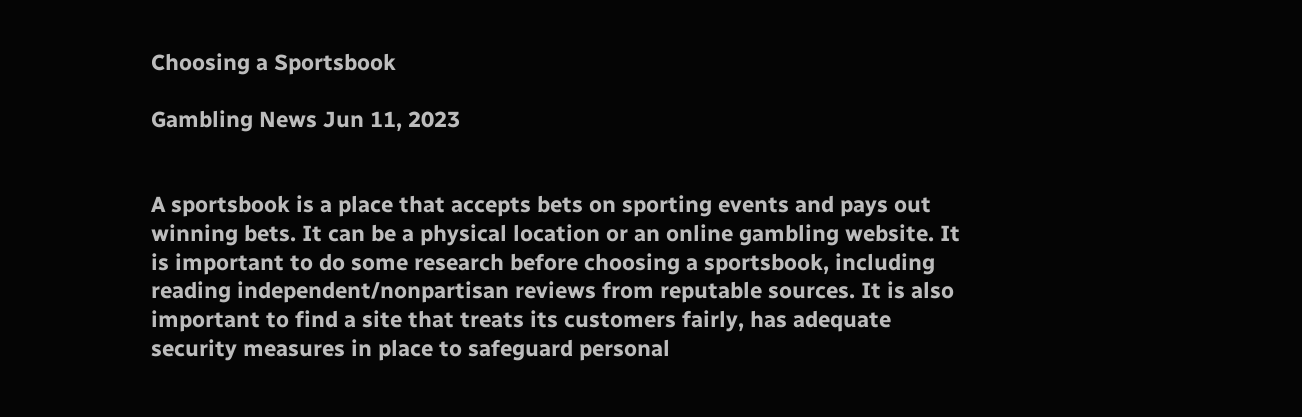Choosing a Sportsbook

Gambling News Jun 11, 2023


A sportsbook is a place that accepts bets on sporting events and pays out winning bets. It can be a physical location or an online gambling website. It is important to do some research before choosing a sportsbook, including reading independent/nonpartisan reviews from reputable sources. It is also important to find a site that treats its customers fairly, has adequate security measures in place to safeguard personal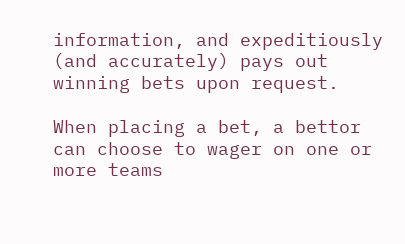information, and expeditiously (and accurately) pays out winning bets upon request.

When placing a bet, a bettor can choose to wager on one or more teams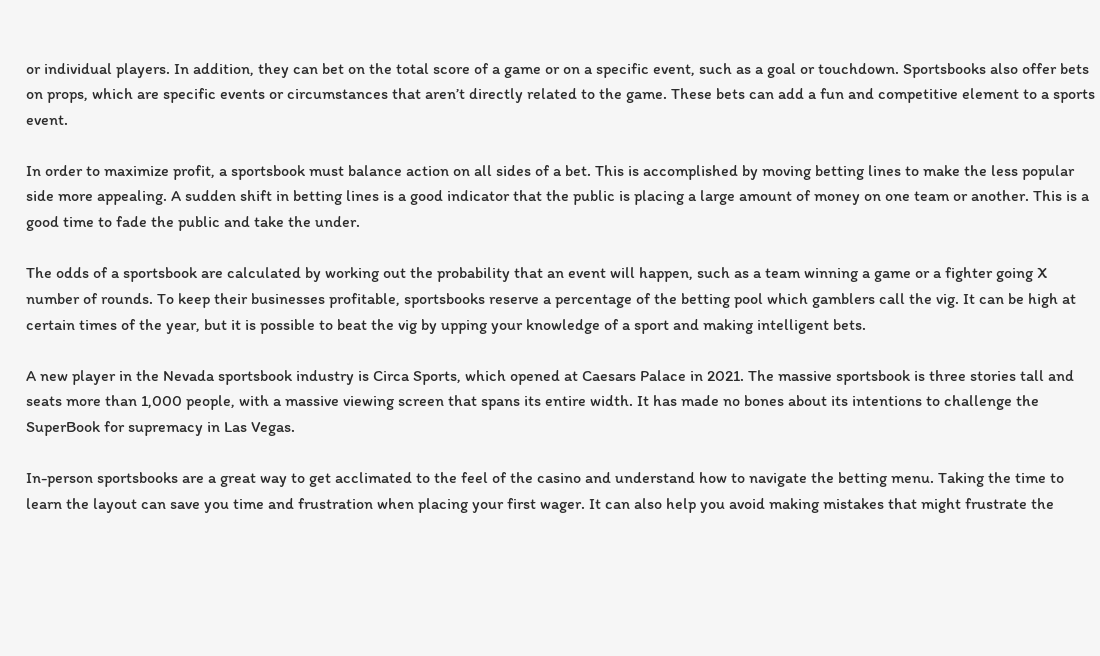or individual players. In addition, they can bet on the total score of a game or on a specific event, such as a goal or touchdown. Sportsbooks also offer bets on props, which are specific events or circumstances that aren’t directly related to the game. These bets can add a fun and competitive element to a sports event.

In order to maximize profit, a sportsbook must balance action on all sides of a bet. This is accomplished by moving betting lines to make the less popular side more appealing. A sudden shift in betting lines is a good indicator that the public is placing a large amount of money on one team or another. This is a good time to fade the public and take the under.

The odds of a sportsbook are calculated by working out the probability that an event will happen, such as a team winning a game or a fighter going X number of rounds. To keep their businesses profitable, sportsbooks reserve a percentage of the betting pool which gamblers call the vig. It can be high at certain times of the year, but it is possible to beat the vig by upping your knowledge of a sport and making intelligent bets.

A new player in the Nevada sportsbook industry is Circa Sports, which opened at Caesars Palace in 2021. The massive sportsbook is three stories tall and seats more than 1,000 people, with a massive viewing screen that spans its entire width. It has made no bones about its intentions to challenge the SuperBook for supremacy in Las Vegas.

In-person sportsbooks are a great way to get acclimated to the feel of the casino and understand how to navigate the betting menu. Taking the time to learn the layout can save you time and frustration when placing your first wager. It can also help you avoid making mistakes that might frustrate the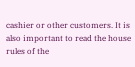cashier or other customers. It is also important to read the house rules of the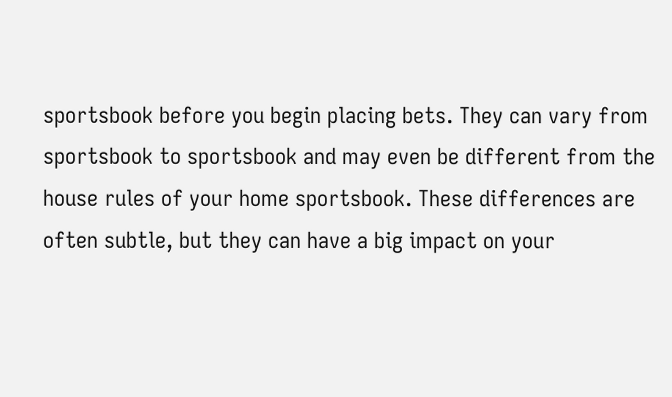sportsbook before you begin placing bets. They can vary from sportsbook to sportsbook and may even be different from the house rules of your home sportsbook. These differences are often subtle, but they can have a big impact on your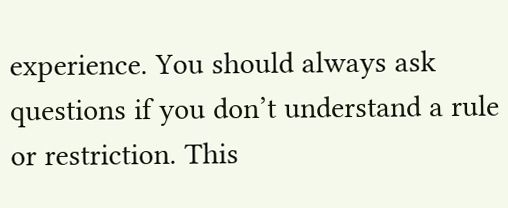experience. You should always ask questions if you don’t understand a rule or restriction. This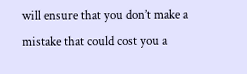will ensure that you don’t make a mistake that could cost you a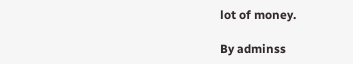lot of money.

By adminss